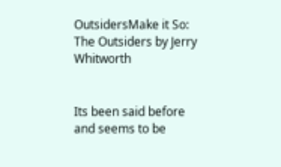OutsidersMake it So: The Outsiders by Jerry Whitworth


Its been said before and seems to be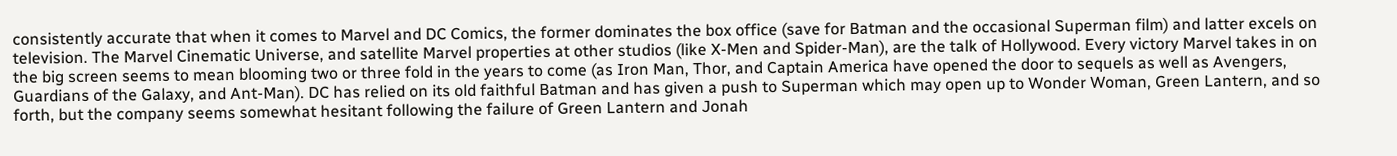consistently accurate that when it comes to Marvel and DC Comics, the former dominates the box office (save for Batman and the occasional Superman film) and latter excels on television. The Marvel Cinematic Universe, and satellite Marvel properties at other studios (like X-Men and Spider-Man), are the talk of Hollywood. Every victory Marvel takes in on the big screen seems to mean blooming two or three fold in the years to come (as Iron Man, Thor, and Captain America have opened the door to sequels as well as Avengers, Guardians of the Galaxy, and Ant-Man). DC has relied on its old faithful Batman and has given a push to Superman which may open up to Wonder Woman, Green Lantern, and so forth, but the company seems somewhat hesitant following the failure of Green Lantern and Jonah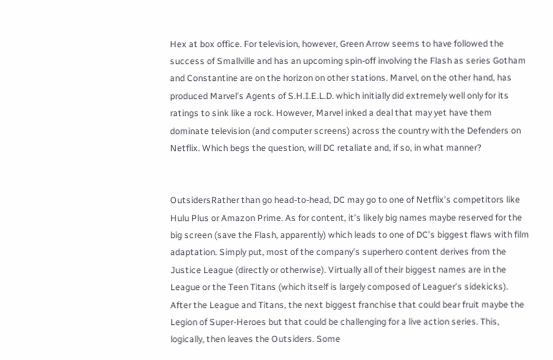Hex at box office. For television, however, Green Arrow seems to have followed the success of Smallville and has an upcoming spin-off involving the Flash as series Gotham and Constantine are on the horizon on other stations. Marvel, on the other hand, has produced Marvel’s Agents of S.H.I.E.L.D. which initially did extremely well only for its ratings to sink like a rock. However, Marvel inked a deal that may yet have them dominate television (and computer screens) across the country with the Defenders on Netflix. Which begs the question, will DC retaliate and, if so, in what manner?


OutsidersRather than go head-to-head, DC may go to one of Netflix’s competitors like Hulu Plus or Amazon Prime. As for content, it’s likely big names maybe reserved for the big screen (save the Flash, apparently) which leads to one of DC’s biggest flaws with film adaptation. Simply put, most of the company’s superhero content derives from the Justice League (directly or otherwise). Virtually all of their biggest names are in the League or the Teen Titans (which itself is largely composed of Leaguer’s sidekicks). After the League and Titans, the next biggest franchise that could bear fruit maybe the Legion of Super-Heroes but that could be challenging for a live action series. This, logically, then leaves the Outsiders. Some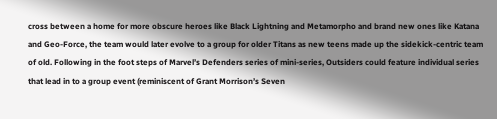cross between a home for more obscure heroes like Black Lightning and Metamorpho and brand new ones like Katana and Geo-Force, the team would later evolve to a group for older Titans as new teens made up the sidekick-centric team of old. Following in the foot steps of Marvel’s Defenders series of mini-series, Outsiders could feature individual series that lead in to a group event (reminiscent of Grant Morrison’s Seven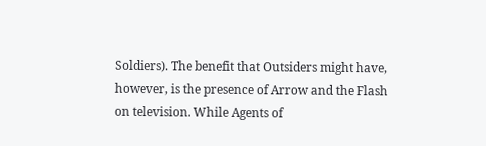Soldiers). The benefit that Outsiders might have, however, is the presence of Arrow and the Flash on television. While Agents of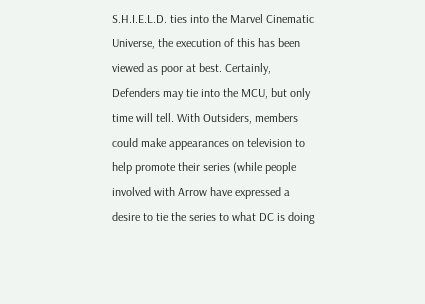S.H.I.E.L.D. ties into the Marvel Cinematic Universe, the execution of this has been viewed as poor at best. Certainly, Defenders may tie into the MCU, but only time will tell. With Outsiders, members could make appearances on television to help promote their series (while people involved with Arrow have expressed a desire to tie the series to what DC is doing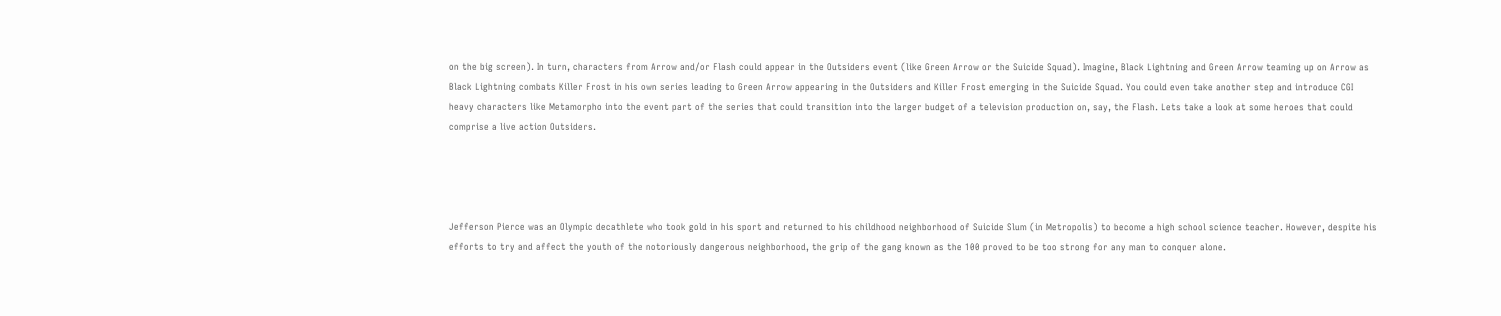on the big screen). In turn, characters from Arrow and/or Flash could appear in the Outsiders event (like Green Arrow or the Suicide Squad). Imagine, Black Lightning and Green Arrow teaming up on Arrow as Black Lightning combats Killer Frost in his own series leading to Green Arrow appearing in the Outsiders and Killer Frost emerging in the Suicide Squad. You could even take another step and introduce CGI heavy characters like Metamorpho into the event part of the series that could transition into the larger budget of a television production on, say, the Flash. Lets take a look at some heroes that could comprise a live action Outsiders.




Jefferson Pierce was an Olympic decathlete who took gold in his sport and returned to his childhood neighborhood of Suicide Slum (in Metropolis) to become a high school science teacher. However, despite his efforts to try and affect the youth of the notoriously dangerous neighborhood, the grip of the gang known as the 100 proved to be too strong for any man to conquer alone.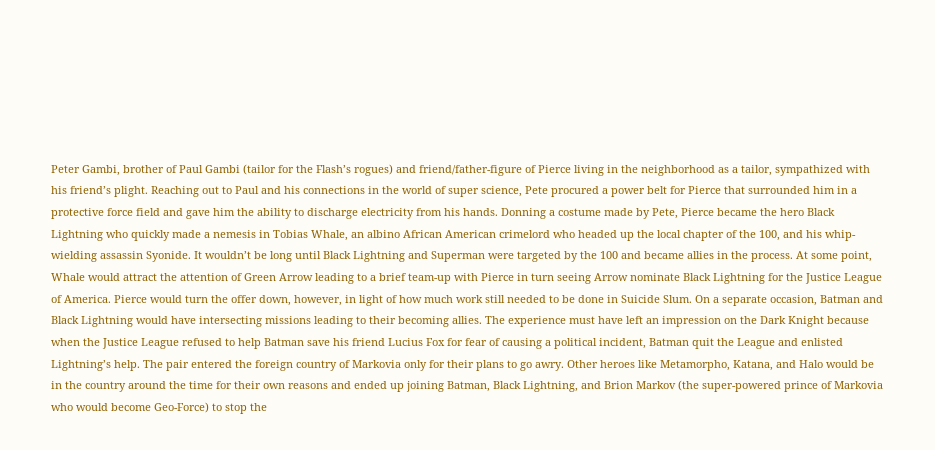Peter Gambi, brother of Paul Gambi (tailor for the Flash’s rogues) and friend/father-figure of Pierce living in the neighborhood as a tailor, sympathized with his friend’s plight. Reaching out to Paul and his connections in the world of super science, Pete procured a power belt for Pierce that surrounded him in a protective force field and gave him the ability to discharge electricity from his hands. Donning a costume made by Pete, Pierce became the hero Black Lightning who quickly made a nemesis in Tobias Whale, an albino African American crimelord who headed up the local chapter of the 100, and his whip-wielding assassin Syonide. It wouldn’t be long until Black Lightning and Superman were targeted by the 100 and became allies in the process. At some point, Whale would attract the attention of Green Arrow leading to a brief team-up with Pierce in turn seeing Arrow nominate Black Lightning for the Justice League of America. Pierce would turn the offer down, however, in light of how much work still needed to be done in Suicide Slum. On a separate occasion, Batman and Black Lightning would have intersecting missions leading to their becoming allies. The experience must have left an impression on the Dark Knight because when the Justice League refused to help Batman save his friend Lucius Fox for fear of causing a political incident, Batman quit the League and enlisted Lightning’s help. The pair entered the foreign country of Markovia only for their plans to go awry. Other heroes like Metamorpho, Katana, and Halo would be in the country around the time for their own reasons and ended up joining Batman, Black Lightning, and Brion Markov (the super-powered prince of Markovia who would become Geo-Force) to stop the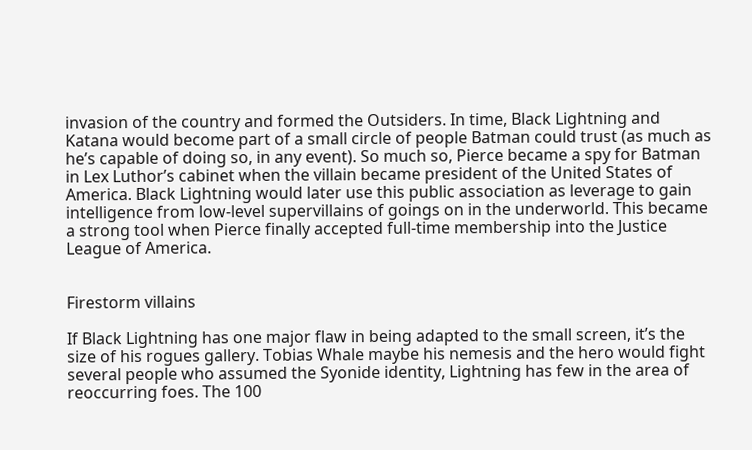invasion of the country and formed the Outsiders. In time, Black Lightning and Katana would become part of a small circle of people Batman could trust (as much as he’s capable of doing so, in any event). So much so, Pierce became a spy for Batman in Lex Luthor’s cabinet when the villain became president of the United States of America. Black Lightning would later use this public association as leverage to gain intelligence from low-level supervillains of goings on in the underworld. This became a strong tool when Pierce finally accepted full-time membership into the Justice League of America.


Firestorm villains

If Black Lightning has one major flaw in being adapted to the small screen, it’s the size of his rogues gallery. Tobias Whale maybe his nemesis and the hero would fight several people who assumed the Syonide identity, Lightning has few in the area of reoccurring foes. The 100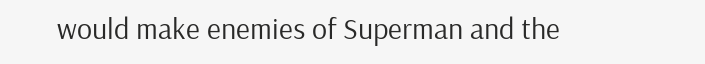would make enemies of Superman and the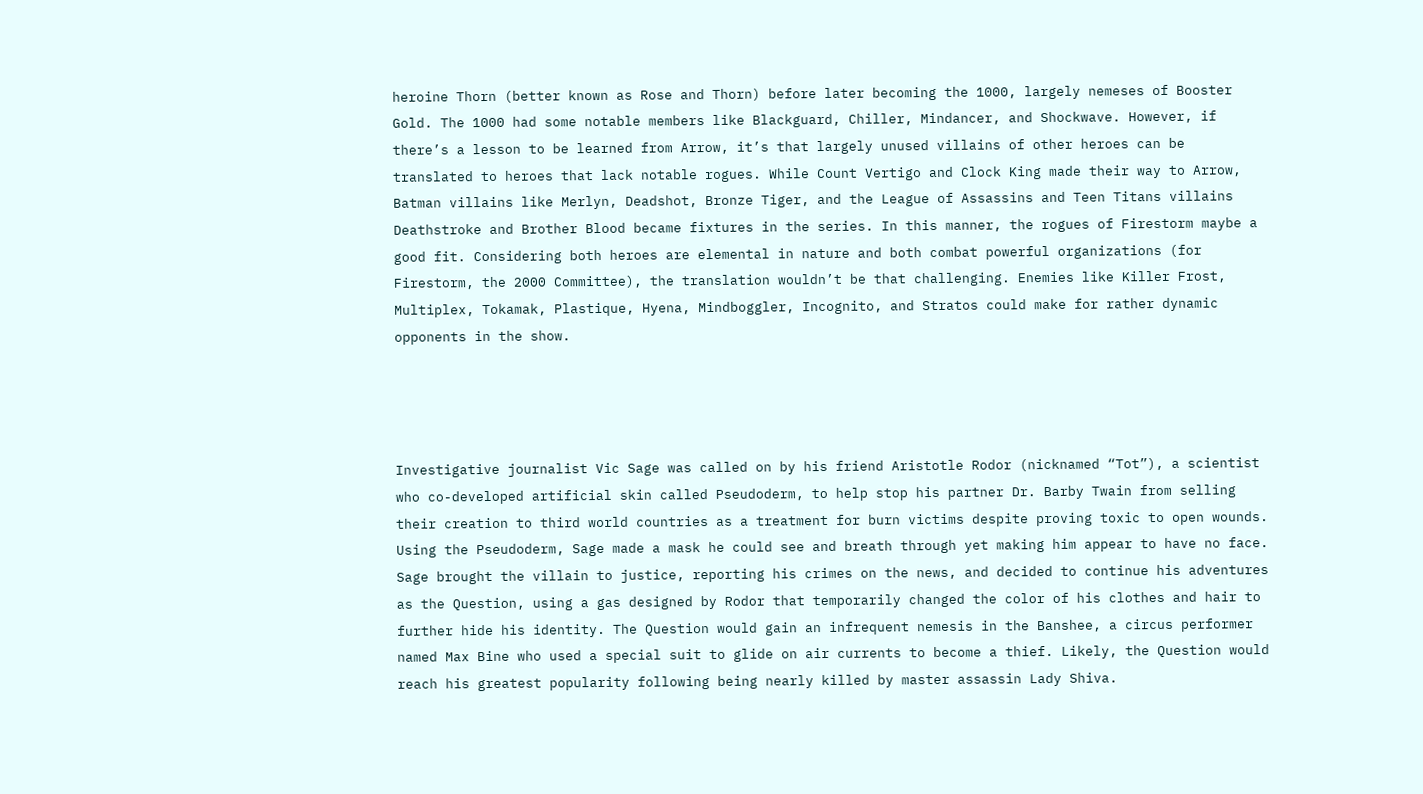heroine Thorn (better known as Rose and Thorn) before later becoming the 1000, largely nemeses of Booster Gold. The 1000 had some notable members like Blackguard, Chiller, Mindancer, and Shockwave. However, if there’s a lesson to be learned from Arrow, it’s that largely unused villains of other heroes can be translated to heroes that lack notable rogues. While Count Vertigo and Clock King made their way to Arrow, Batman villains like Merlyn, Deadshot, Bronze Tiger, and the League of Assassins and Teen Titans villains Deathstroke and Brother Blood became fixtures in the series. In this manner, the rogues of Firestorm maybe a good fit. Considering both heroes are elemental in nature and both combat powerful organizations (for Firestorm, the 2000 Committee), the translation wouldn’t be that challenging. Enemies like Killer Frost, Multiplex, Tokamak, Plastique, Hyena, Mindboggler, Incognito, and Stratos could make for rather dynamic opponents in the show.




Investigative journalist Vic Sage was called on by his friend Aristotle Rodor (nicknamed “Tot”), a scientist who co-developed artificial skin called Pseudoderm, to help stop his partner Dr. Barby Twain from selling their creation to third world countries as a treatment for burn victims despite proving toxic to open wounds. Using the Pseudoderm, Sage made a mask he could see and breath through yet making him appear to have no face. Sage brought the villain to justice, reporting his crimes on the news, and decided to continue his adventures as the Question, using a gas designed by Rodor that temporarily changed the color of his clothes and hair to further hide his identity. The Question would gain an infrequent nemesis in the Banshee, a circus performer named Max Bine who used a special suit to glide on air currents to become a thief. Likely, the Question would reach his greatest popularity following being nearly killed by master assassin Lady Shiva.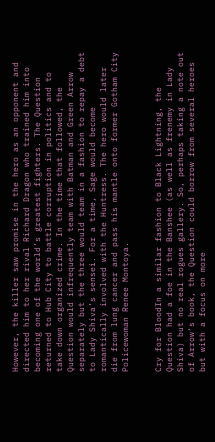However, the killer saw promise in the hero as an opponent and directed him to her rival Richard Dragon who trained him into becoming one of the world’s greatest fighters. The Question returned to Hub City to battle corruption in politics and to take down organized crime. In the time that followed, the Question would infrequently team with Batman and Green Arrow separately but the three would team in a fashion to repay a debt to Lady Shiva’s sensei. For a time, Sage would become romantically involved with the Huntress. The hero would later die from lung cancer and pass his mantle onto former Gotham City Policewoman Renee Montoya.


Cry for BloodIn a similar fashion to Black Lightning, the Question had a foe in the Banshee (as well as frenemy in Lady Shiva) but no real rogues gallery. So, perhaps taking a note out of Arrow‘s book, the Question could borrow from several heroes but with a focus on more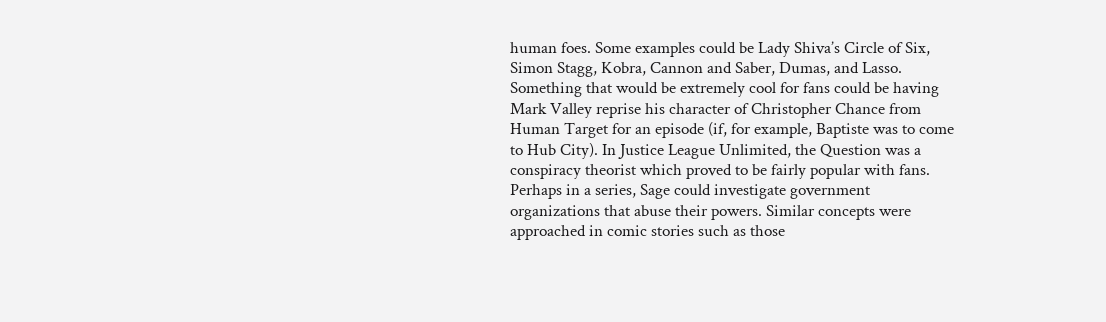human foes. Some examples could be Lady Shiva’s Circle of Six, Simon Stagg, Kobra, Cannon and Saber, Dumas, and Lasso. Something that would be extremely cool for fans could be having Mark Valley reprise his character of Christopher Chance from Human Target for an episode (if, for example, Baptiste was to come to Hub City). In Justice League Unlimited, the Question was a conspiracy theorist which proved to be fairly popular with fans. Perhaps in a series, Sage could investigate government organizations that abuse their powers. Similar concepts were approached in comic stories such as those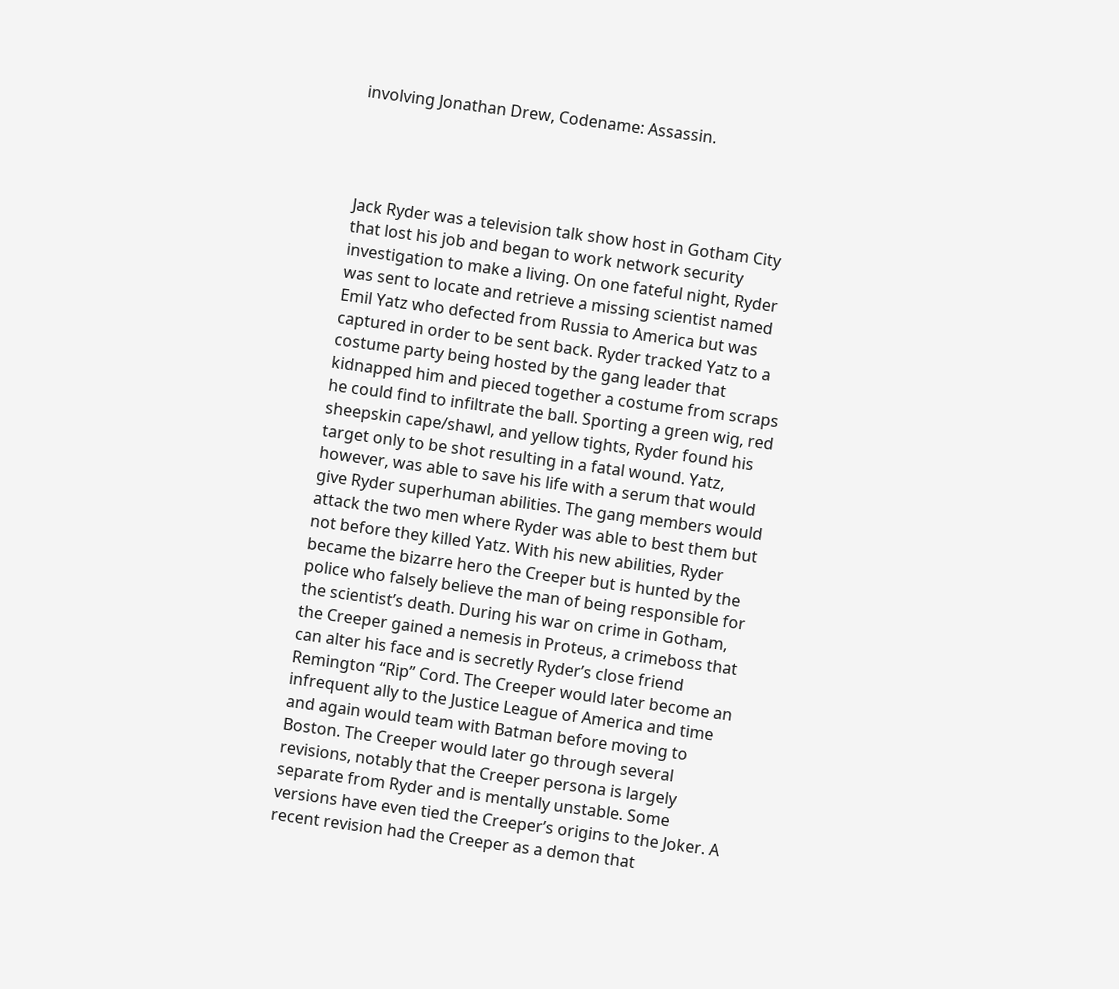involving Jonathan Drew, Codename: Assassin.




Jack Ryder was a television talk show host in Gotham City that lost his job and began to work network security investigation to make a living. On one fateful night, Ryder was sent to locate and retrieve a missing scientist named Emil Yatz who defected from Russia to America but was captured in order to be sent back. Ryder tracked Yatz to a costume party being hosted by the gang leader that kidnapped him and pieced together a costume from scraps he could find to infiltrate the ball. Sporting a green wig, red sheepskin cape/shawl, and yellow tights, Ryder found his target only to be shot resulting in a fatal wound. Yatz, however, was able to save his life with a serum that would give Ryder superhuman abilities. The gang members would attack the two men where Ryder was able to best them but not before they killed Yatz. With his new abilities, Ryder became the bizarre hero the Creeper but is hunted by the police who falsely believe the man of being responsible for the scientist’s death. During his war on crime in Gotham, the Creeper gained a nemesis in Proteus, a crimeboss that can alter his face and is secretly Ryder’s close friend Remington “Rip” Cord. The Creeper would later become an infrequent ally to the Justice League of America and time and again would team with Batman before moving to Boston. The Creeper would later go through several revisions, notably that the Creeper persona is largely separate from Ryder and is mentally unstable. Some versions have even tied the Creeper’s origins to the Joker. A recent revision had the Creeper as a demon that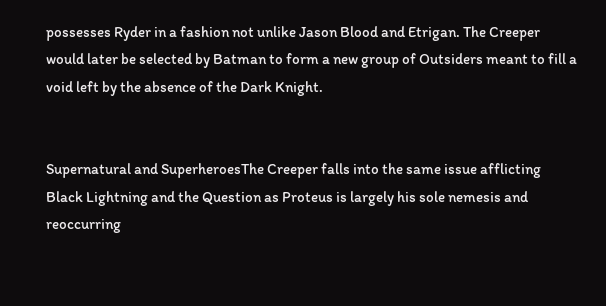possesses Ryder in a fashion not unlike Jason Blood and Etrigan. The Creeper would later be selected by Batman to form a new group of Outsiders meant to fill a void left by the absence of the Dark Knight.


Supernatural and SuperheroesThe Creeper falls into the same issue afflicting Black Lightning and the Question as Proteus is largely his sole nemesis and reoccurring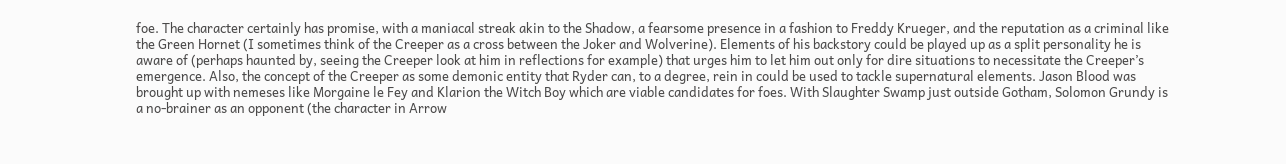foe. The character certainly has promise, with a maniacal streak akin to the Shadow, a fearsome presence in a fashion to Freddy Krueger, and the reputation as a criminal like the Green Hornet (I sometimes think of the Creeper as a cross between the Joker and Wolverine). Elements of his backstory could be played up as a split personality he is aware of (perhaps haunted by, seeing the Creeper look at him in reflections for example) that urges him to let him out only for dire situations to necessitate the Creeper’s emergence. Also, the concept of the Creeper as some demonic entity that Ryder can, to a degree, rein in could be used to tackle supernatural elements. Jason Blood was brought up with nemeses like Morgaine le Fey and Klarion the Witch Boy which are viable candidates for foes. With Slaughter Swamp just outside Gotham, Solomon Grundy is a no-brainer as an opponent (the character in Arrow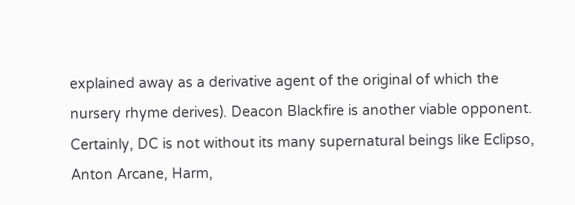explained away as a derivative agent of the original of which the nursery rhyme derives). Deacon Blackfire is another viable opponent. Certainly, DC is not without its many supernatural beings like Eclipso, Anton Arcane, Harm,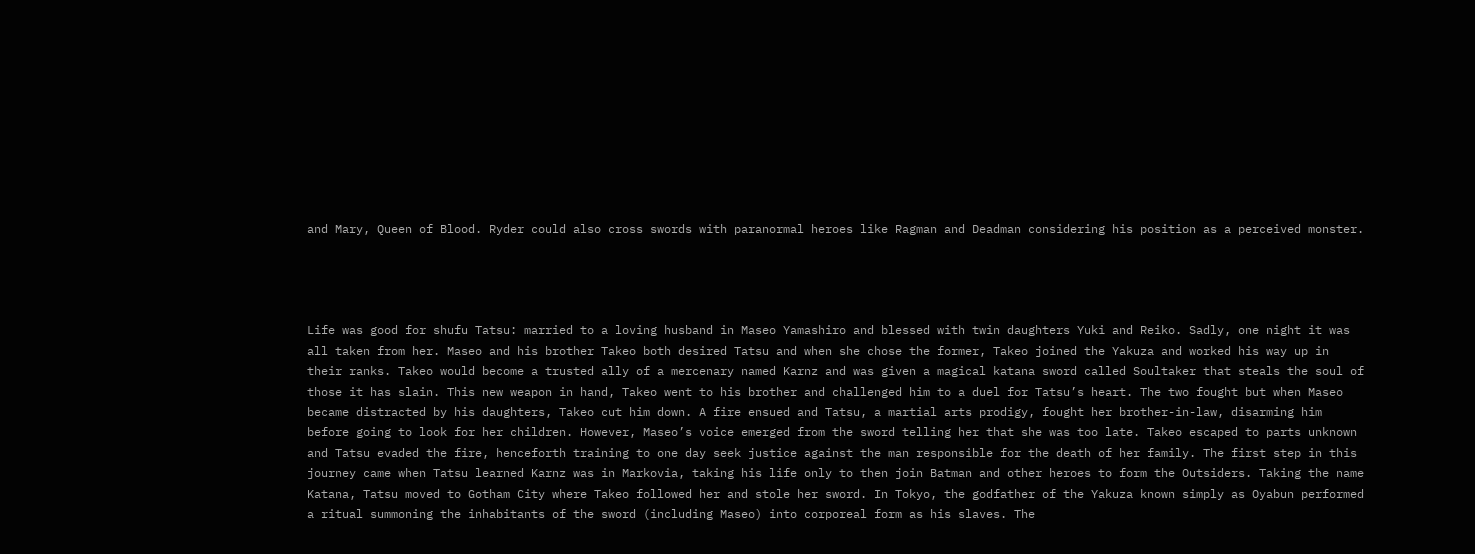and Mary, Queen of Blood. Ryder could also cross swords with paranormal heroes like Ragman and Deadman considering his position as a perceived monster.




Life was good for shufu Tatsu: married to a loving husband in Maseo Yamashiro and blessed with twin daughters Yuki and Reiko. Sadly, one night it was all taken from her. Maseo and his brother Takeo both desired Tatsu and when she chose the former, Takeo joined the Yakuza and worked his way up in their ranks. Takeo would become a trusted ally of a mercenary named Karnz and was given a magical katana sword called Soultaker that steals the soul of those it has slain. This new weapon in hand, Takeo went to his brother and challenged him to a duel for Tatsu’s heart. The two fought but when Maseo became distracted by his daughters, Takeo cut him down. A fire ensued and Tatsu, a martial arts prodigy, fought her brother-in-law, disarming him before going to look for her children. However, Maseo’s voice emerged from the sword telling her that she was too late. Takeo escaped to parts unknown and Tatsu evaded the fire, henceforth training to one day seek justice against the man responsible for the death of her family. The first step in this journey came when Tatsu learned Karnz was in Markovia, taking his life only to then join Batman and other heroes to form the Outsiders. Taking the name Katana, Tatsu moved to Gotham City where Takeo followed her and stole her sword. In Tokyo, the godfather of the Yakuza known simply as Oyabun performed a ritual summoning the inhabitants of the sword (including Maseo) into corporeal form as his slaves. The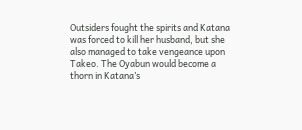Outsiders fought the spirits and Katana was forced to kill her husband, but she also managed to take vengeance upon Takeo. The Oyabun would become a thorn in Katana’s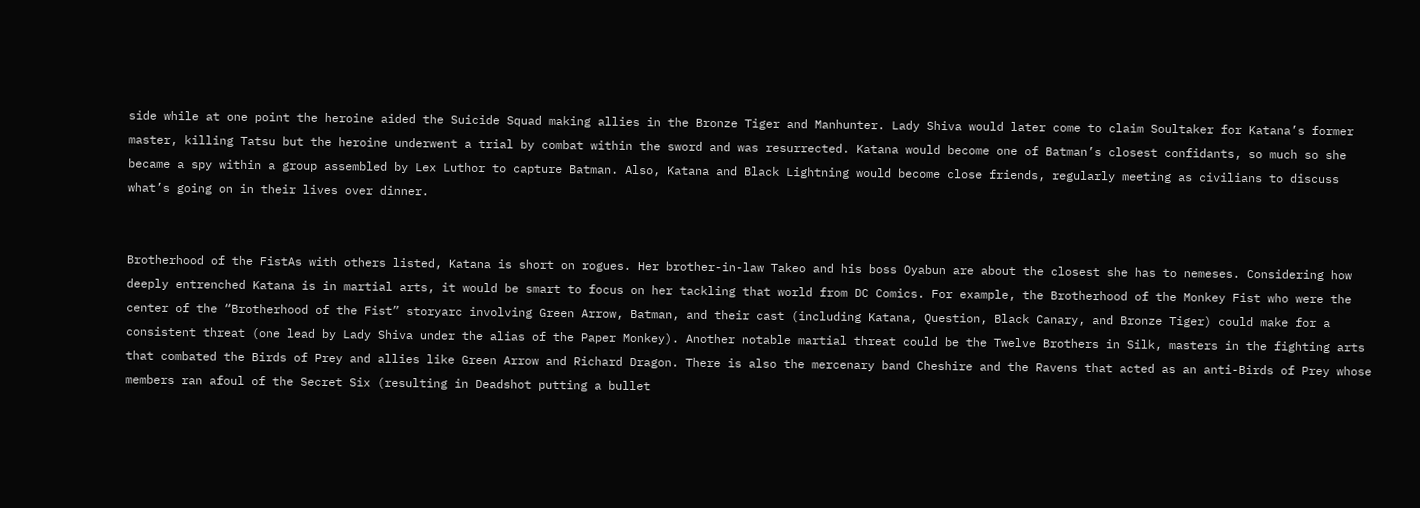side while at one point the heroine aided the Suicide Squad making allies in the Bronze Tiger and Manhunter. Lady Shiva would later come to claim Soultaker for Katana’s former master, killing Tatsu but the heroine underwent a trial by combat within the sword and was resurrected. Katana would become one of Batman’s closest confidants, so much so she became a spy within a group assembled by Lex Luthor to capture Batman. Also, Katana and Black Lightning would become close friends, regularly meeting as civilians to discuss what’s going on in their lives over dinner.


Brotherhood of the FistAs with others listed, Katana is short on rogues. Her brother-in-law Takeo and his boss Oyabun are about the closest she has to nemeses. Considering how deeply entrenched Katana is in martial arts, it would be smart to focus on her tackling that world from DC Comics. For example, the Brotherhood of the Monkey Fist who were the center of the “Brotherhood of the Fist” storyarc involving Green Arrow, Batman, and their cast (including Katana, Question, Black Canary, and Bronze Tiger) could make for a consistent threat (one lead by Lady Shiva under the alias of the Paper Monkey). Another notable martial threat could be the Twelve Brothers in Silk, masters in the fighting arts that combated the Birds of Prey and allies like Green Arrow and Richard Dragon. There is also the mercenary band Cheshire and the Ravens that acted as an anti-Birds of Prey whose members ran afoul of the Secret Six (resulting in Deadshot putting a bullet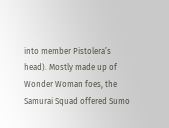into member Pistolera’s head). Mostly made up of Wonder Woman foes, the Samurai Squad offered Sumo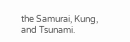the Samurai, Kung, and Tsunami.